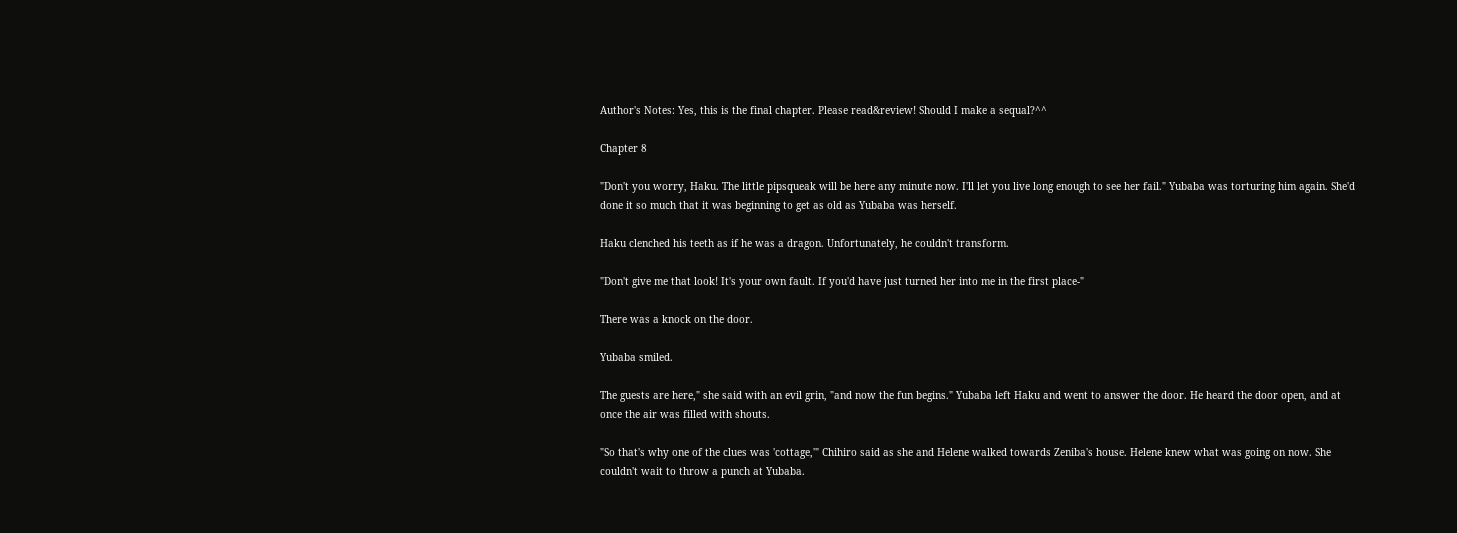Author's Notes: Yes, this is the final chapter. Please read&review! Should I make a sequal?^^

Chapter 8

"Don't you worry, Haku. The little pipsqueak will be here any minute now. I'll let you live long enough to see her fail." Yubaba was torturing him again. She'd done it so much that it was beginning to get as old as Yubaba was herself.

Haku clenched his teeth as if he was a dragon. Unfortunately, he couldn't transform.

"Don't give me that look! It's your own fault. If you'd have just turned her into me in the first place-"

There was a knock on the door.

Yubaba smiled.

The guests are here," she said with an evil grin, "and now the fun begins." Yubaba left Haku and went to answer the door. He heard the door open, and at once the air was filled with shouts.

"So that's why one of the clues was 'cottage,'" Chihiro said as she and Helene walked towards Zeniba's house. Helene knew what was going on now. She couldn't wait to throw a punch at Yubaba.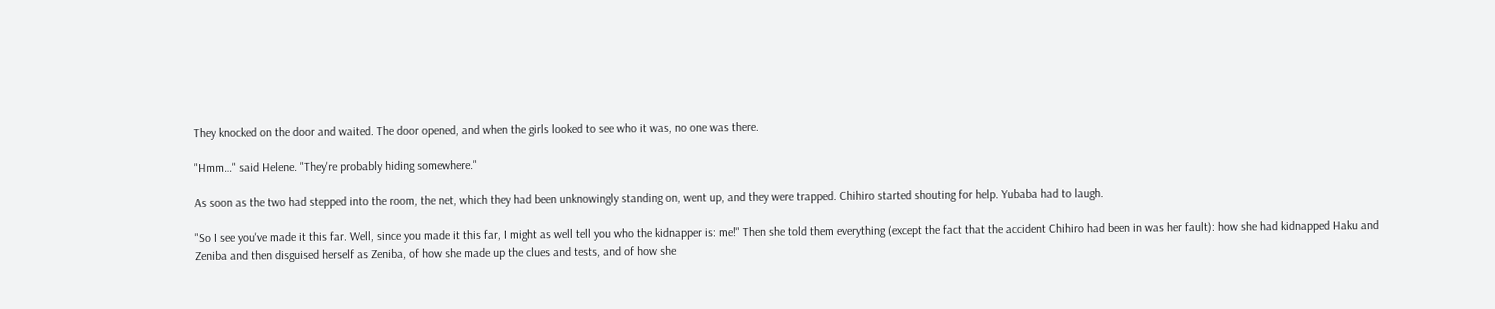They knocked on the door and waited. The door opened, and when the girls looked to see who it was, no one was there.

"Hmm…" said Helene. "They're probably hiding somewhere."

As soon as the two had stepped into the room, the net, which they had been unknowingly standing on, went up, and they were trapped. Chihiro started shouting for help. Yubaba had to laugh.

"So I see you've made it this far. Well, since you made it this far, I might as well tell you who the kidnapper is: me!" Then she told them everything (except the fact that the accident Chihiro had been in was her fault): how she had kidnapped Haku and Zeniba and then disguised herself as Zeniba, of how she made up the clues and tests, and of how she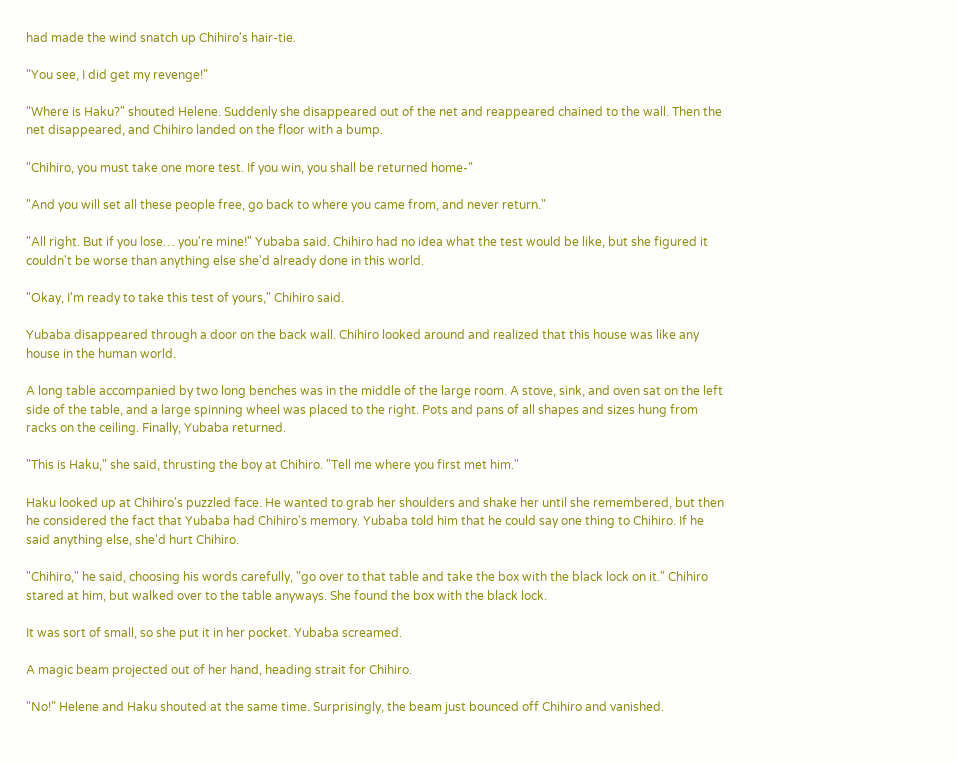had made the wind snatch up Chihiro's hair-tie.

"You see, I did get my revenge!"

"Where is Haku?" shouted Helene. Suddenly she disappeared out of the net and reappeared chained to the wall. Then the net disappeared, and Chihiro landed on the floor with a bump.

"Chihiro, you must take one more test. If you win, you shall be returned home-"

"And you will set all these people free, go back to where you came from, and never return."

"All right. But if you lose… you're mine!" Yubaba said. Chihiro had no idea what the test would be like, but she figured it couldn't be worse than anything else she'd already done in this world.

"Okay, I'm ready to take this test of yours," Chihiro said.

Yubaba disappeared through a door on the back wall. Chihiro looked around and realized that this house was like any house in the human world.

A long table accompanied by two long benches was in the middle of the large room. A stove, sink, and oven sat on the left side of the table, and a large spinning wheel was placed to the right. Pots and pans of all shapes and sizes hung from racks on the ceiling. Finally, Yubaba returned.

"This is Haku," she said, thrusting the boy at Chihiro. "Tell me where you first met him."

Haku looked up at Chihiro's puzzled face. He wanted to grab her shoulders and shake her until she remembered, but then he considered the fact that Yubaba had Chihiro's memory. Yubaba told him that he could say one thing to Chihiro. If he said anything else, she'd hurt Chihiro.

"Chihiro," he said, choosing his words carefully, "go over to that table and take the box with the black lock on it." Chihiro stared at him, but walked over to the table anyways. She found the box with the black lock.

It was sort of small, so she put it in her pocket. Yubaba screamed.

A magic beam projected out of her hand, heading strait for Chihiro.

"No!" Helene and Haku shouted at the same time. Surprisingly, the beam just bounced off Chihiro and vanished.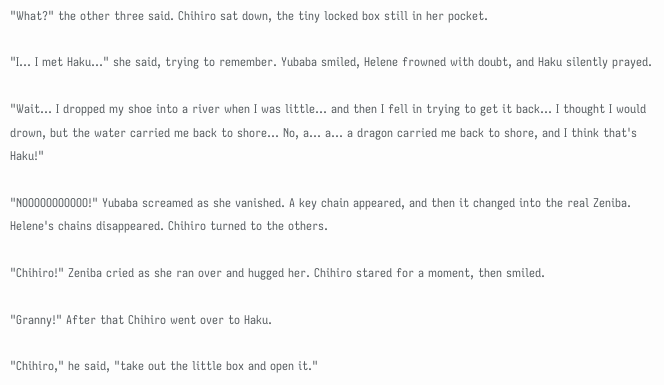"What?" the other three said. Chihiro sat down, the tiny locked box still in her pocket.

"I… I met Haku…" she said, trying to remember. Yubaba smiled, Helene frowned with doubt, and Haku silently prayed.

"Wait… I dropped my shoe into a river when I was little… and then I fell in trying to get it back… I thought I would drown, but the water carried me back to shore… No, a… a… a dragon carried me back to shore, and I think that's Haku!"

"NOOOOOOOOOOO!" Yubaba screamed as she vanished. A key chain appeared, and then it changed into the real Zeniba. Helene's chains disappeared. Chihiro turned to the others.

"Chihiro!" Zeniba cried as she ran over and hugged her. Chihiro stared for a moment, then smiled.

"Granny!" After that Chihiro went over to Haku.

"Chihiro," he said, "take out the little box and open it."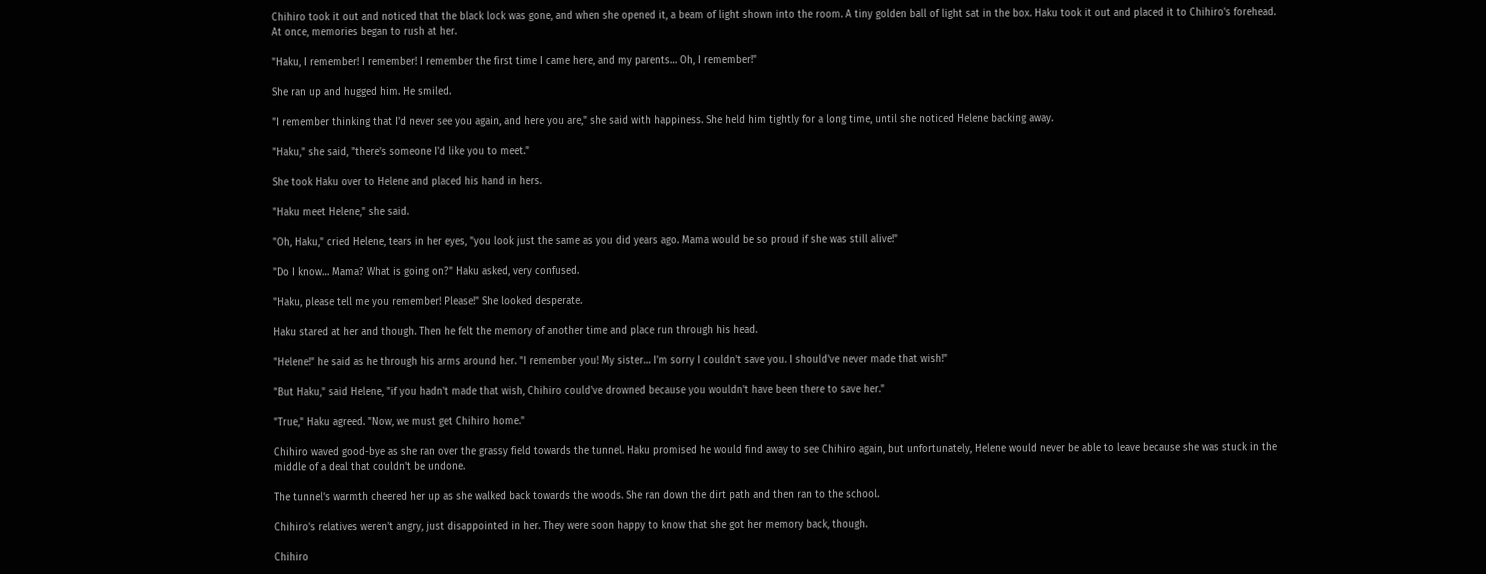Chihiro took it out and noticed that the black lock was gone, and when she opened it, a beam of light shown into the room. A tiny golden ball of light sat in the box. Haku took it out and placed it to Chihiro's forehead. At once, memories began to rush at her.

"Haku, I remember! I remember! I remember the first time I came here, and my parents… Oh, I remember!"

She ran up and hugged him. He smiled.

"I remember thinking that I'd never see you again, and here you are," she said with happiness. She held him tightly for a long time, until she noticed Helene backing away.

"Haku," she said, "there's someone I'd like you to meet."

She took Haku over to Helene and placed his hand in hers.

"Haku meet Helene," she said.

"Oh, Haku," cried Helene, tears in her eyes, "you look just the same as you did years ago. Mama would be so proud if she was still alive!"

"Do I know… Mama? What is going on?" Haku asked, very confused.

"Haku, please tell me you remember! Please!" She looked desperate.

Haku stared at her and though. Then he felt the memory of another time and place run through his head.

"Helene!" he said as he through his arms around her. "I remember you! My sister… I'm sorry I couldn't save you. I should've never made that wish!"

"But Haku," said Helene, "if you hadn't made that wish, Chihiro could've drowned because you wouldn't have been there to save her."

"True," Haku agreed. "Now, we must get Chihiro home."

Chihiro waved good-bye as she ran over the grassy field towards the tunnel. Haku promised he would find away to see Chihiro again, but unfortunately, Helene would never be able to leave because she was stuck in the middle of a deal that couldn't be undone.

The tunnel's warmth cheered her up as she walked back towards the woods. She ran down the dirt path and then ran to the school.

Chihiro's relatives weren't angry, just disappointed in her. They were soon happy to know that she got her memory back, though.

Chihiro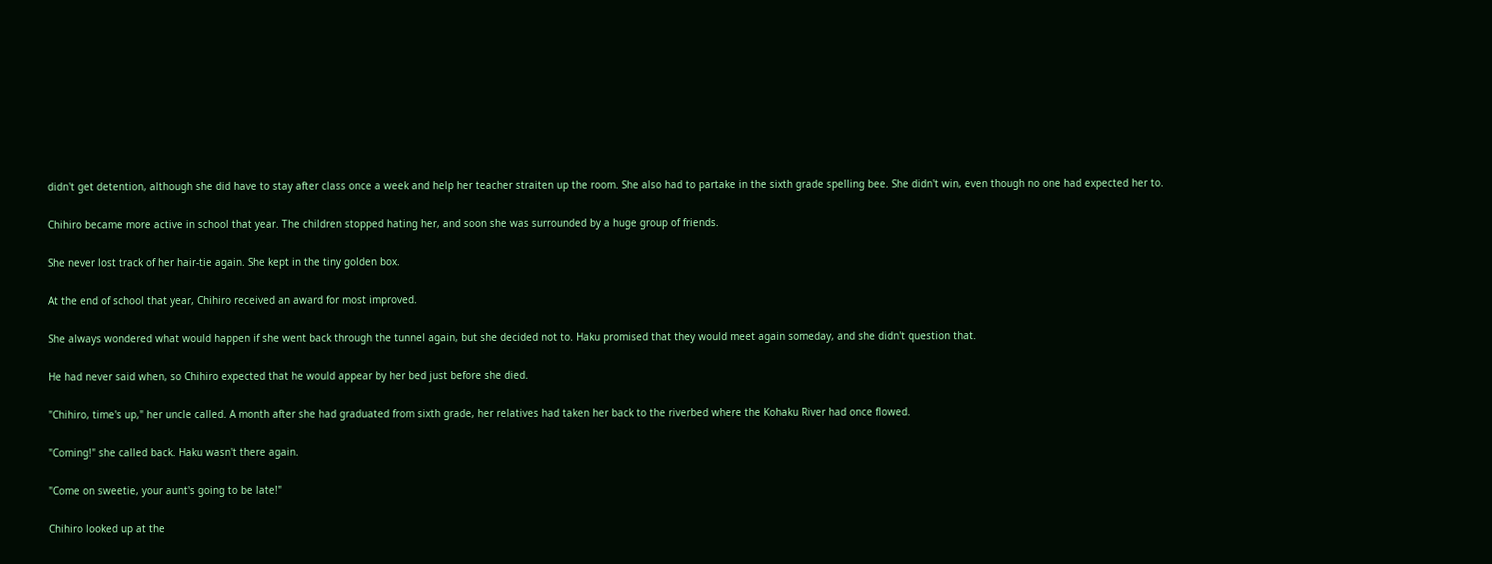didn't get detention, although she did have to stay after class once a week and help her teacher straiten up the room. She also had to partake in the sixth grade spelling bee. She didn't win, even though no one had expected her to.

Chihiro became more active in school that year. The children stopped hating her, and soon she was surrounded by a huge group of friends.

She never lost track of her hair-tie again. She kept in the tiny golden box.

At the end of school that year, Chihiro received an award for most improved.

She always wondered what would happen if she went back through the tunnel again, but she decided not to. Haku promised that they would meet again someday, and she didn't question that.

He had never said when, so Chihiro expected that he would appear by her bed just before she died.

"Chihiro, time's up," her uncle called. A month after she had graduated from sixth grade, her relatives had taken her back to the riverbed where the Kohaku River had once flowed.

"Coming!" she called back. Haku wasn't there again.

"Come on sweetie, your aunt's going to be late!"

Chihiro looked up at the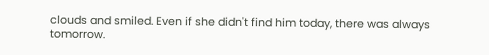clouds and smiled. Even if she didn't find him today, there was always tomorrow.